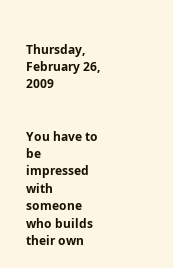Thursday, February 26, 2009


You have to be impressed with someone who builds their own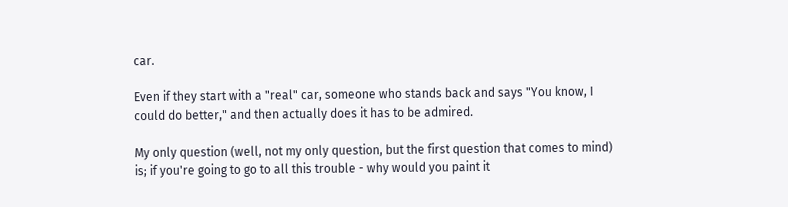car.

Even if they start with a "real" car, someone who stands back and says "You know, I could do better," and then actually does it has to be admired.

My only question (well, not my only question, but the first question that comes to mind) is; if you're going to go to all this trouble - why would you paint it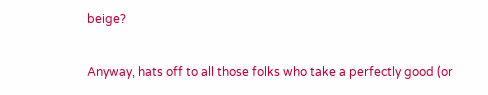beige?

Anyway, hats off to all those folks who take a perfectly good (or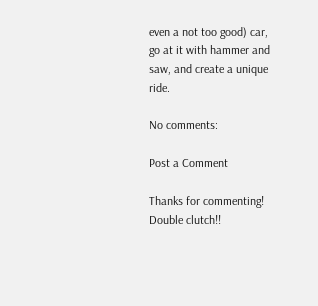even a not too good) car, go at it with hammer and saw, and create a unique ride.

No comments:

Post a Comment

Thanks for commenting! Double clutch!!